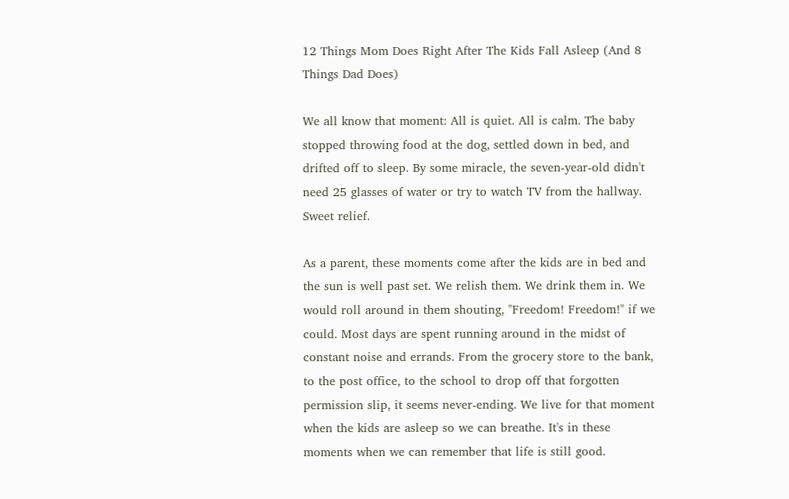12 Things Mom Does Right After The Kids Fall Asleep (And 8 Things Dad Does)

We all know that moment: All is quiet. All is calm. The baby stopped throwing food at the dog, settled down in bed, and drifted off to sleep. By some miracle, the seven-year-old didn't need 25 glasses of water or try to watch TV from the hallway. Sweet relief.

As a parent, these moments come after the kids are in bed and the sun is well past set. We relish them. We drink them in. We would roll around in them shouting, "Freedom! Freedom!" if we could. Most days are spent running around in the midst of constant noise and errands. From the grocery store to the bank, to the post office, to the school to drop off that forgotten permission slip, it seems never-ending. We live for that moment when the kids are asleep so we can breathe. It's in these moments when we can remember that life is still good.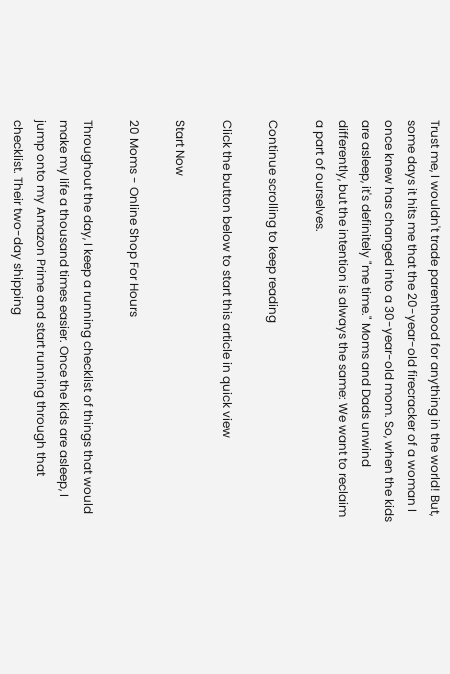Trust me, I wouldn't trade parenthood for anything in the world! But, some days it hits me that the 20-year-old firecracker of a woman I once knew has changed into a 30-year-old mom. So, when the kids are asleep, it's definitely "me time." Moms and Dads unwind differently, but the intention is always the same: We want to reclaim a part of ourselves.

Continue scrolling to keep reading

Click the button below to start this article in quick view

Start Now

20 Moms - Online Shop For Hours

Throughout the day, I keep a running checklist of things that would make my life a thousand times easier. Once the kids are asleep, I jump onto my Amazon Prime and start running through that checklist. Their two-day shipping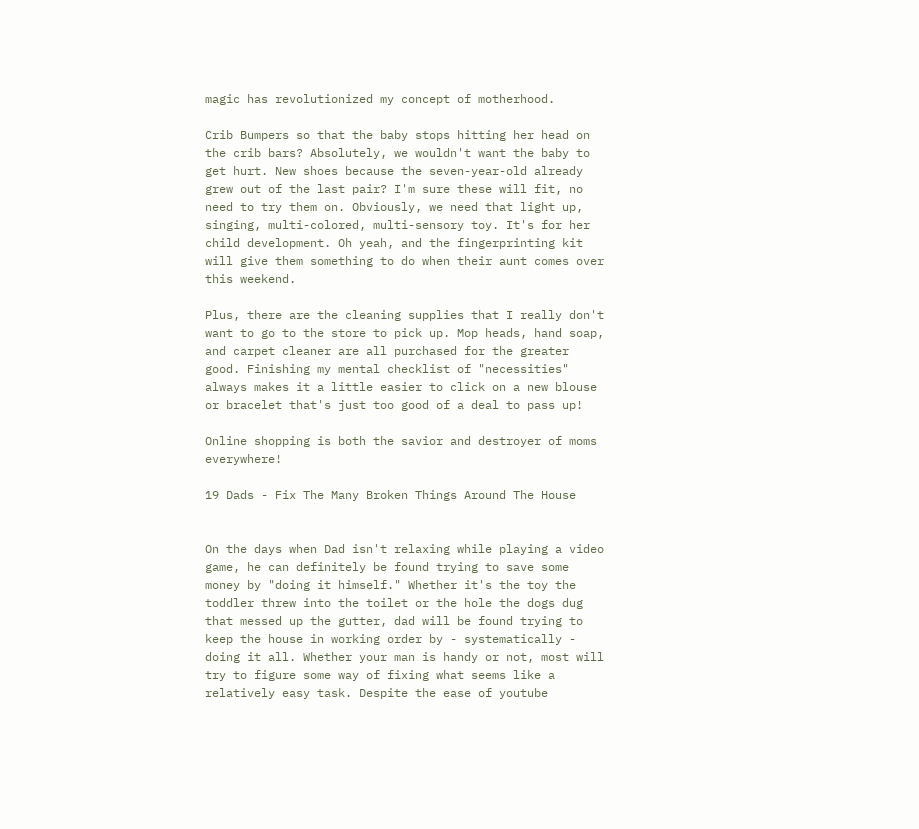magic has revolutionized my concept of motherhood.

Crib Bumpers so that the baby stops hitting her head on the crib bars? Absolutely, we wouldn't want the baby to get hurt. New shoes because the seven-year-old already grew out of the last pair? I'm sure these will fit, no need to try them on. Obviously, we need that light up, singing, multi-colored, multi-sensory toy. It's for her child development. Oh yeah, and the fingerprinting kit will give them something to do when their aunt comes over this weekend.

Plus, there are the cleaning supplies that I really don't want to go to the store to pick up. Mop heads, hand soap, and carpet cleaner are all purchased for the greater good. Finishing my mental checklist of "necessities" always makes it a little easier to click on a new blouse or bracelet that's just too good of a deal to pass up!

Online shopping is both the savior and destroyer of moms everywhere!

19 Dads - Fix The Many Broken Things Around The House


On the days when Dad isn't relaxing while playing a video game, he can definitely be found trying to save some money by "doing it himself." Whether it's the toy the toddler threw into the toilet or the hole the dogs dug that messed up the gutter, dad will be found trying to keep the house in working order by - systematically - doing it all. Whether your man is handy or not, most will try to figure some way of fixing what seems like a relatively easy task. Despite the ease of youtube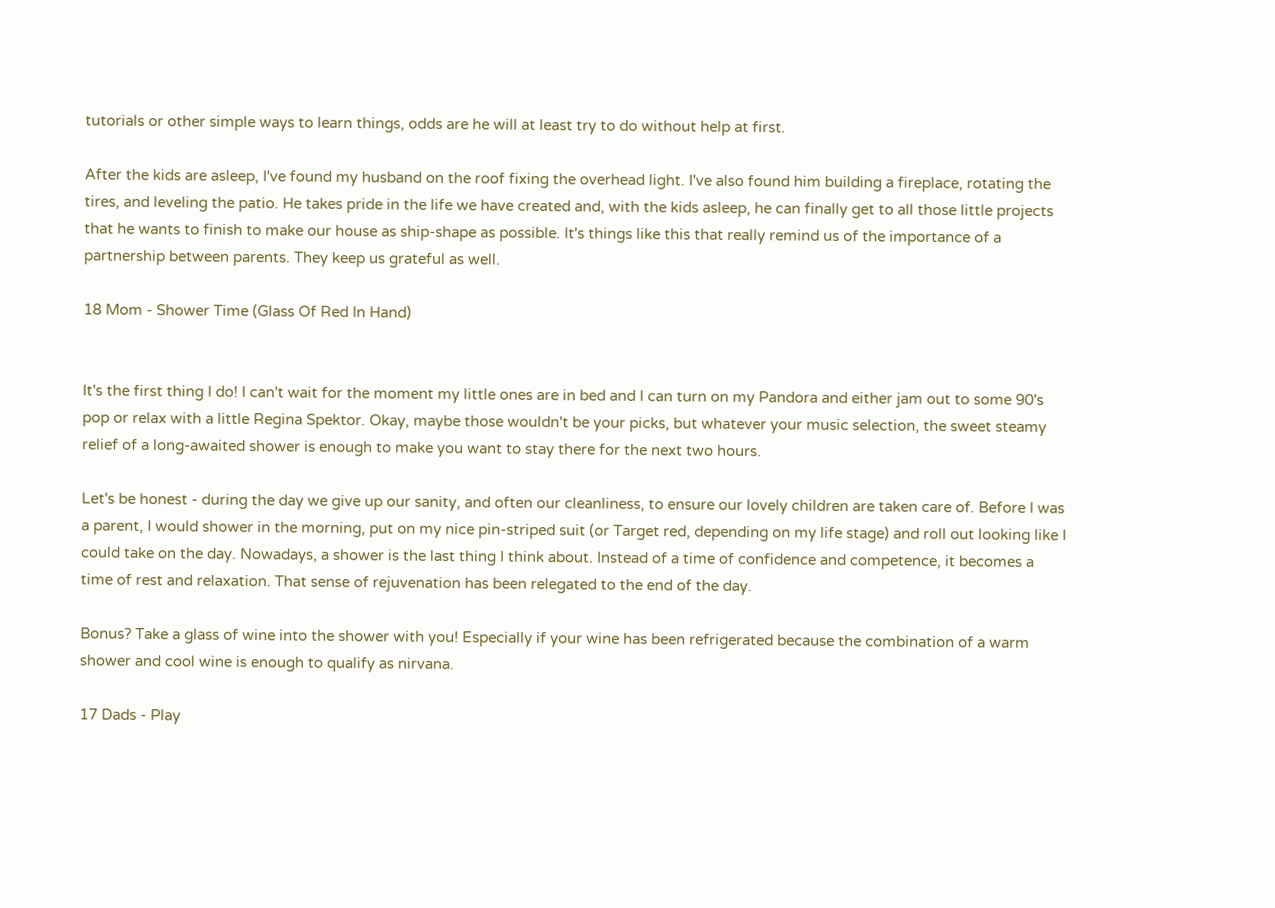tutorials or other simple ways to learn things, odds are he will at least try to do without help at first.

After the kids are asleep, I've found my husband on the roof fixing the overhead light. I've also found him building a fireplace, rotating the tires, and leveling the patio. He takes pride in the life we have created and, with the kids asleep, he can finally get to all those little projects that he wants to finish to make our house as ship-shape as possible. It's things like this that really remind us of the importance of a partnership between parents. They keep us grateful as well.

18 Mom - Shower Time (Glass Of Red In Hand)


It's the first thing I do! I can't wait for the moment my little ones are in bed and I can turn on my Pandora and either jam out to some 90's pop or relax with a little Regina Spektor. Okay, maybe those wouldn't be your picks, but whatever your music selection, the sweet steamy relief of a long-awaited shower is enough to make you want to stay there for the next two hours.

Let's be honest - during the day we give up our sanity, and often our cleanliness, to ensure our lovely children are taken care of. Before I was a parent, I would shower in the morning, put on my nice pin-striped suit (or Target red, depending on my life stage) and roll out looking like I could take on the day. Nowadays, a shower is the last thing I think about. Instead of a time of confidence and competence, it becomes a time of rest and relaxation. That sense of rejuvenation has been relegated to the end of the day.

Bonus? Take a glass of wine into the shower with you! Especially if your wine has been refrigerated because the combination of a warm shower and cool wine is enough to qualify as nirvana.

17 Dads - Play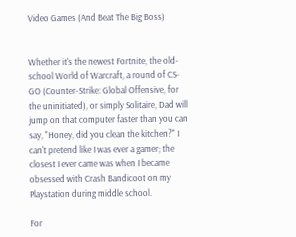Video Games (And Beat The Big Boss)


Whether it's the newest Fortnite, the old-school World of Warcraft, a round of CS-GO (Counter-Strike: Global Offensive, for the uninitiated), or simply Solitaire, Dad will jump on that computer faster than you can say, "Honey, did you clean the kitchen?" I can't pretend like I was ever a gamer; the closest I ever came was when I became obsessed with Crash Bandicoot on my Playstation during middle school.

For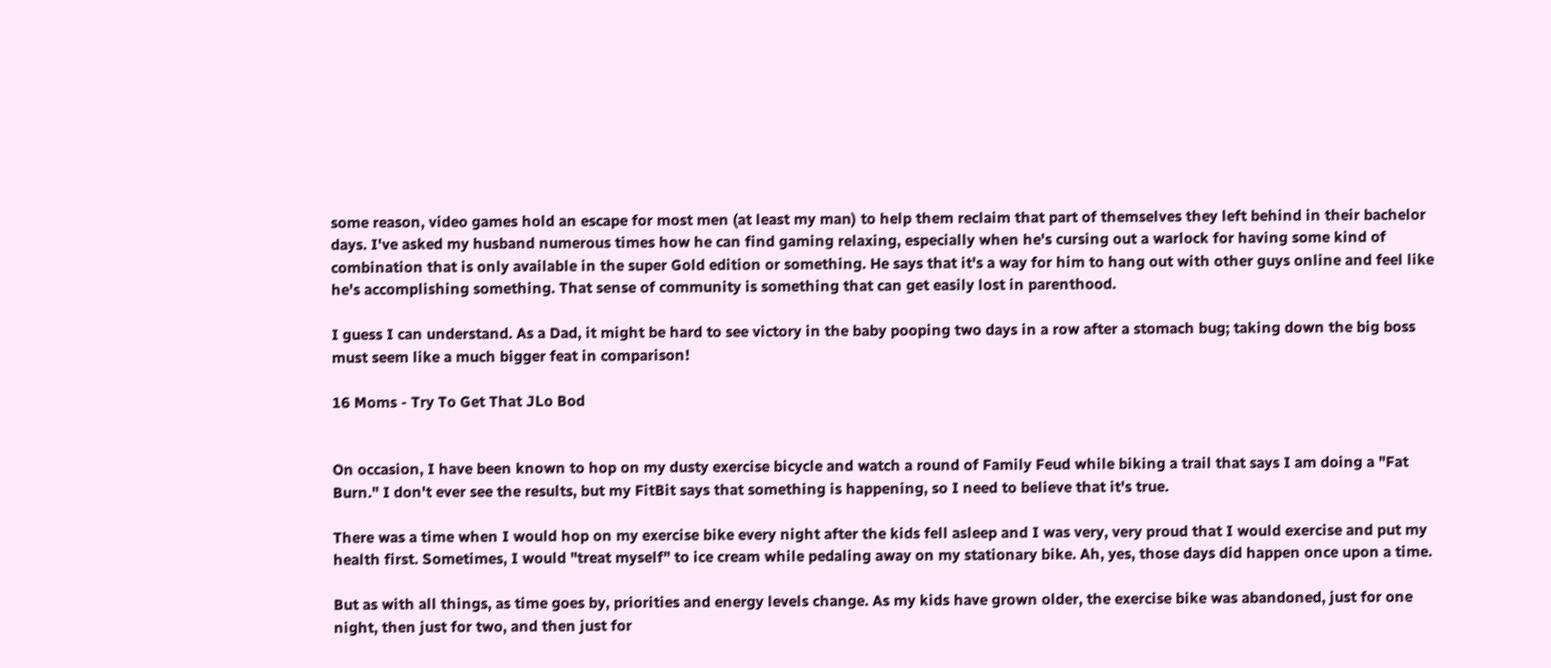some reason, video games hold an escape for most men (at least my man) to help them reclaim that part of themselves they left behind in their bachelor days. I've asked my husband numerous times how he can find gaming relaxing, especially when he's cursing out a warlock for having some kind of combination that is only available in the super Gold edition or something. He says that it's a way for him to hang out with other guys online and feel like he's accomplishing something. That sense of community is something that can get easily lost in parenthood.

I guess I can understand. As a Dad, it might be hard to see victory in the baby pooping two days in a row after a stomach bug; taking down the big boss must seem like a much bigger feat in comparison!

16 Moms - Try To Get That JLo Bod


On occasion, I have been known to hop on my dusty exercise bicycle and watch a round of Family Feud while biking a trail that says I am doing a "Fat Burn." I don't ever see the results, but my FitBit says that something is happening, so I need to believe that it's true.

There was a time when I would hop on my exercise bike every night after the kids fell asleep and I was very, very proud that I would exercise and put my health first. Sometimes, I would "treat myself" to ice cream while pedaling away on my stationary bike. Ah, yes, those days did happen once upon a time.

But as with all things, as time goes by, priorities and energy levels change. As my kids have grown older, the exercise bike was abandoned, just for one night, then just for two, and then just for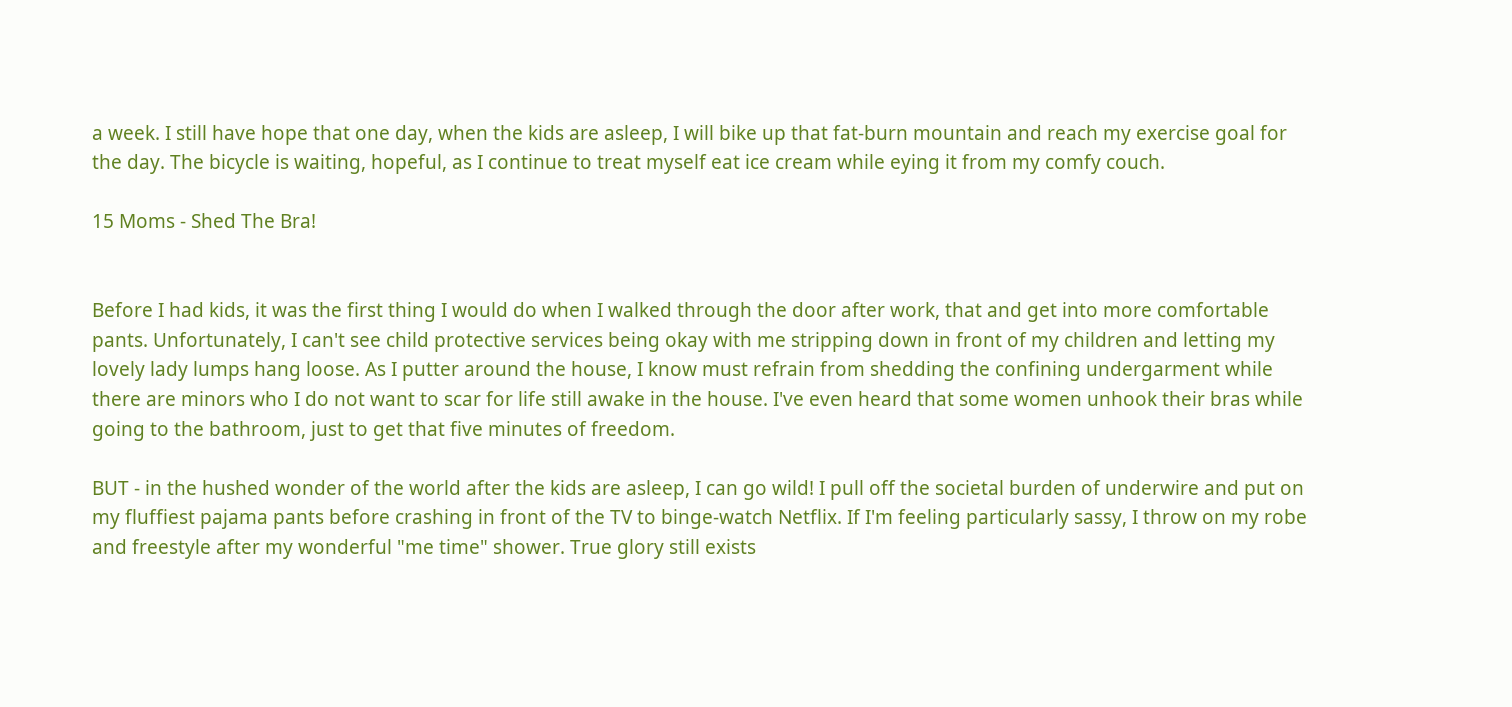a week. I still have hope that one day, when the kids are asleep, I will bike up that fat-burn mountain and reach my exercise goal for the day. The bicycle is waiting, hopeful, as I continue to treat myself eat ice cream while eying it from my comfy couch.

15 Moms - Shed The Bra!


Before I had kids, it was the first thing I would do when I walked through the door after work, that and get into more comfortable pants. Unfortunately, I can't see child protective services being okay with me stripping down in front of my children and letting my lovely lady lumps hang loose. As I putter around the house, I know must refrain from shedding the confining undergarment while there are minors who I do not want to scar for life still awake in the house. I've even heard that some women unhook their bras while going to the bathroom, just to get that five minutes of freedom.

BUT - in the hushed wonder of the world after the kids are asleep, I can go wild! I pull off the societal burden of underwire and put on my fluffiest pajama pants before crashing in front of the TV to binge-watch Netflix. If I'm feeling particularly sassy, I throw on my robe and freestyle after my wonderful "me time" shower. True glory still exists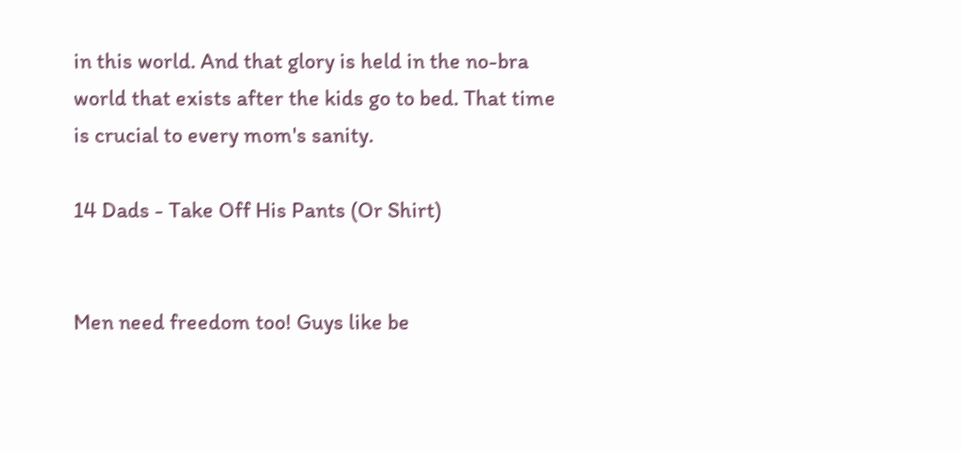in this world. And that glory is held in the no-bra world that exists after the kids go to bed. That time is crucial to every mom's sanity.

14 Dads - Take Off His Pants (Or Shirt)


Men need freedom too! Guys like be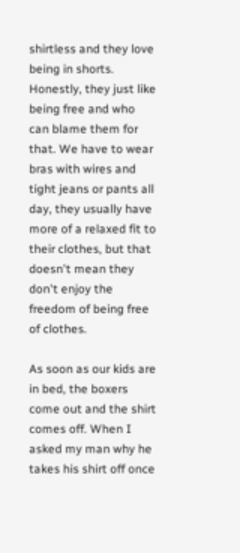shirtless and they love being in shorts. Honestly, they just like being free and who can blame them for that. We have to wear bras with wires and tight jeans or pants all day, they usually have more of a relaxed fit to their clothes, but that doesn't mean they don't enjoy the freedom of being free of clothes.

As soon as our kids are in bed, the boxers come out and the shirt comes off. When I asked my man why he takes his shirt off once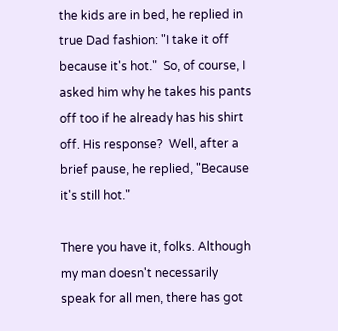the kids are in bed, he replied in true Dad fashion: "I take it off because it's hot."  So, of course, I asked him why he takes his pants off too if he already has his shirt off. His response?  Well, after a brief pause, he replied, "Because it's still hot."

There you have it, folks. Although my man doesn't necessarily speak for all men, there has got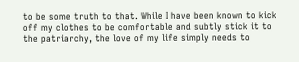to be some truth to that. While I have been known to kick off my clothes to be comfortable and subtly stick it to the patriarchy, the love of my life simply needs to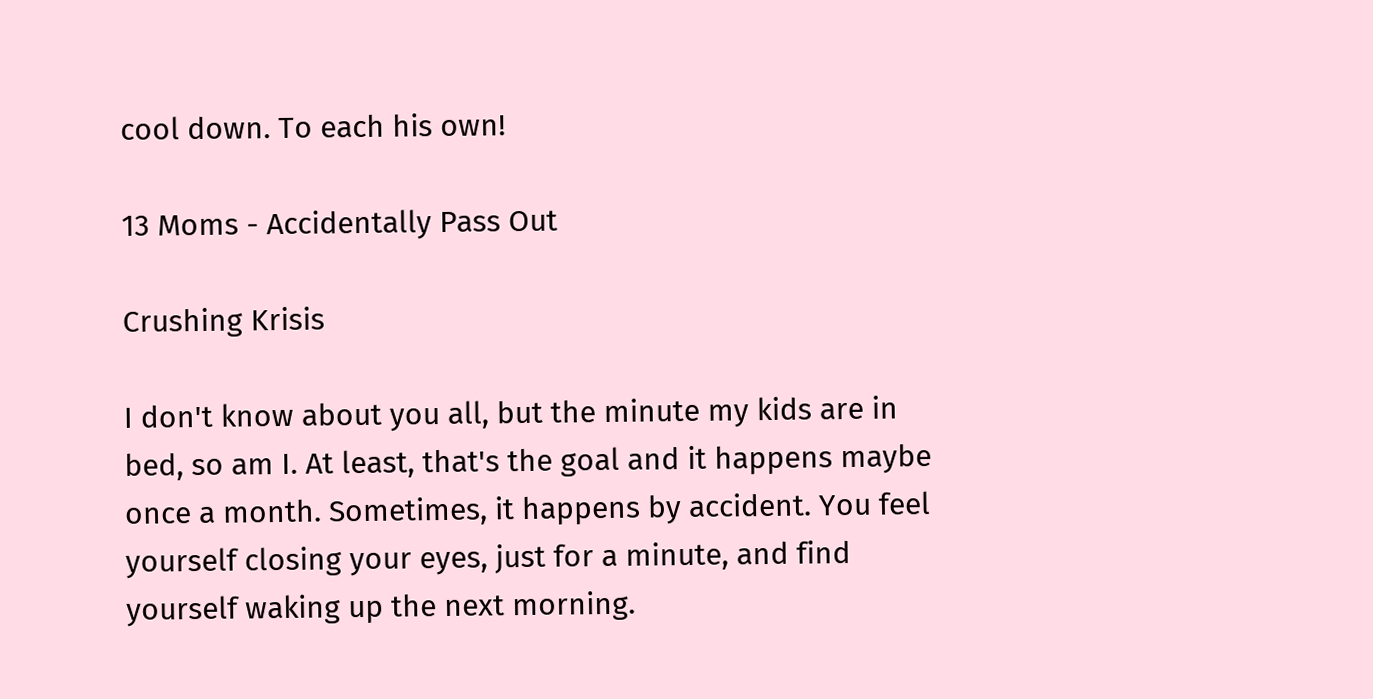cool down. To each his own!

13 Moms - Accidentally Pass Out

Crushing Krisis

I don't know about you all, but the minute my kids are in bed, so am I. At least, that's the goal and it happens maybe once a month. Sometimes, it happens by accident. You feel yourself closing your eyes, just for a minute, and find yourself waking up the next morning.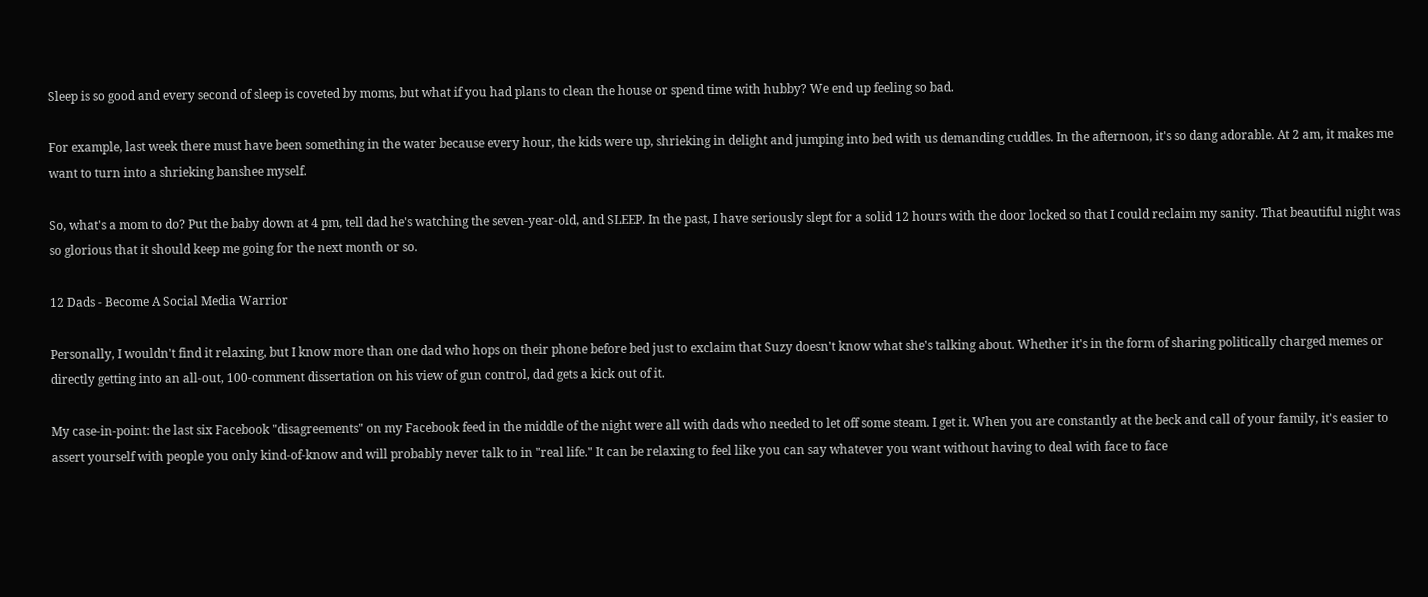Sleep is so good and every second of sleep is coveted by moms, but what if you had plans to clean the house or spend time with hubby? We end up feeling so bad.

For example, last week there must have been something in the water because every hour, the kids were up, shrieking in delight and jumping into bed with us demanding cuddles. In the afternoon, it's so dang adorable. At 2 am, it makes me want to turn into a shrieking banshee myself.

So, what's a mom to do? Put the baby down at 4 pm, tell dad he's watching the seven-year-old, and SLEEP. In the past, I have seriously slept for a solid 12 hours with the door locked so that I could reclaim my sanity. That beautiful night was so glorious that it should keep me going for the next month or so.

12 Dads - Become A Social Media Warrior

Personally, I wouldn't find it relaxing, but I know more than one dad who hops on their phone before bed just to exclaim that Suzy doesn't know what she's talking about. Whether it's in the form of sharing politically charged memes or directly getting into an all-out, 100-comment dissertation on his view of gun control, dad gets a kick out of it.

My case-in-point: the last six Facebook "disagreements" on my Facebook feed in the middle of the night were all with dads who needed to let off some steam. I get it. When you are constantly at the beck and call of your family, it's easier to assert yourself with people you only kind-of-know and will probably never talk to in "real life." It can be relaxing to feel like you can say whatever you want without having to deal with face to face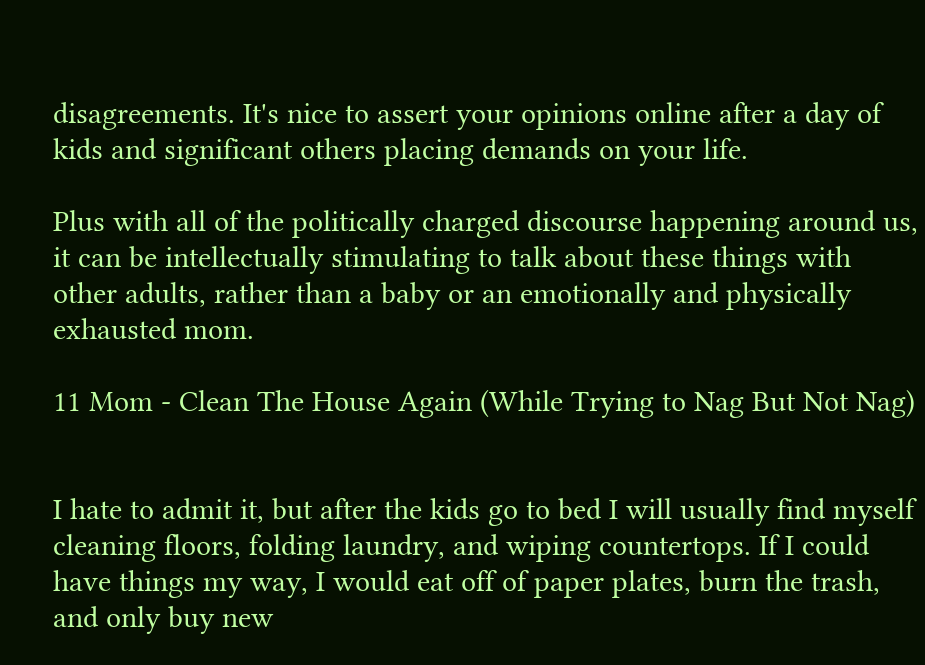disagreements. It's nice to assert your opinions online after a day of kids and significant others placing demands on your life.

Plus with all of the politically charged discourse happening around us, it can be intellectually stimulating to talk about these things with other adults, rather than a baby or an emotionally and physically exhausted mom.

11 Mom - Clean The House Again (While Trying to Nag But Not Nag)


I hate to admit it, but after the kids go to bed I will usually find myself cleaning floors, folding laundry, and wiping countertops. If I could have things my way, I would eat off of paper plates, burn the trash, and only buy new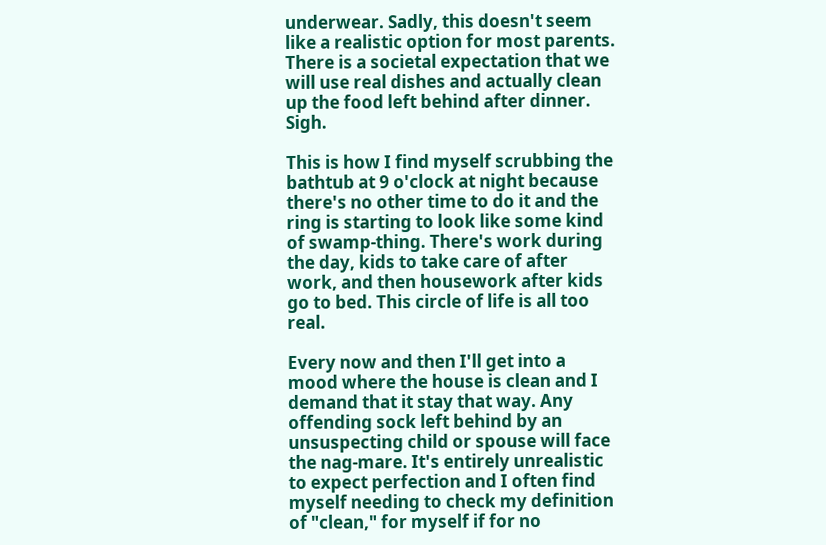underwear. Sadly, this doesn't seem like a realistic option for most parents. There is a societal expectation that we will use real dishes and actually clean up the food left behind after dinner. Sigh.

This is how I find myself scrubbing the bathtub at 9 o'clock at night because there's no other time to do it and the ring is starting to look like some kind of swamp-thing. There's work during the day, kids to take care of after work, and then housework after kids go to bed. This circle of life is all too real.

Every now and then I'll get into a mood where the house is clean and I demand that it stay that way. Any offending sock left behind by an unsuspecting child or spouse will face the nag-mare. It's entirely unrealistic to expect perfection and I often find myself needing to check my definition of "clean," for myself if for no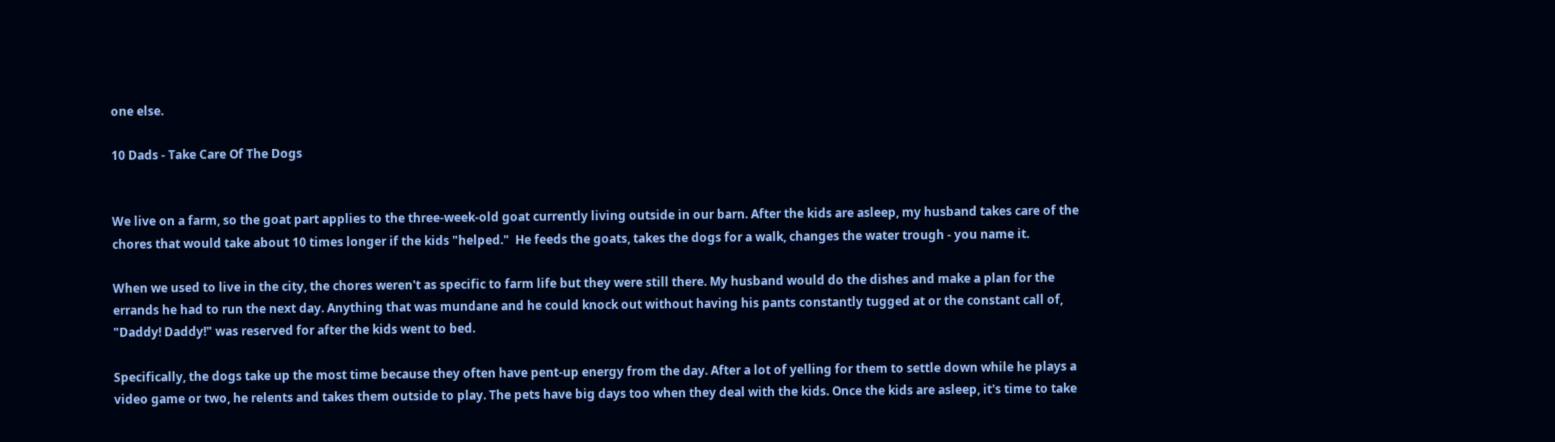one else.

10 Dads - Take Care Of The Dogs


We live on a farm, so the goat part applies to the three-week-old goat currently living outside in our barn. After the kids are asleep, my husband takes care of the chores that would take about 10 times longer if the kids "helped."  He feeds the goats, takes the dogs for a walk, changes the water trough - you name it.

When we used to live in the city, the chores weren't as specific to farm life but they were still there. My husband would do the dishes and make a plan for the errands he had to run the next day. Anything that was mundane and he could knock out without having his pants constantly tugged at or the constant call of, "Daddy! Daddy!" was reserved for after the kids went to bed.

Specifically, the dogs take up the most time because they often have pent-up energy from the day. After a lot of yelling for them to settle down while he plays a video game or two, he relents and takes them outside to play. The pets have big days too when they deal with the kids. Once the kids are asleep, it's time to take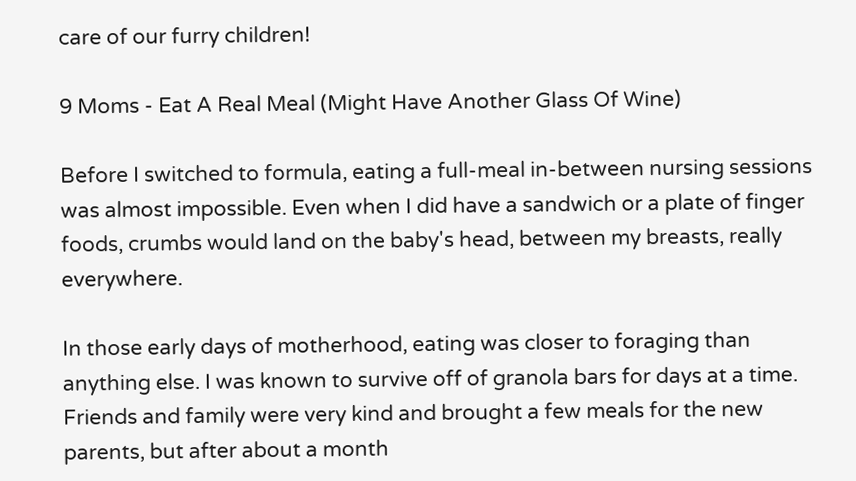care of our furry children!

9 Moms - Eat A Real Meal (Might Have Another Glass Of Wine)

Before I switched to formula, eating a full-meal in-between nursing sessions was almost impossible. Even when I did have a sandwich or a plate of finger foods, crumbs would land on the baby's head, between my breasts, really everywhere.

In those early days of motherhood, eating was closer to foraging than anything else. I was known to survive off of granola bars for days at a time. Friends and family were very kind and brought a few meals for the new parents, but after about a month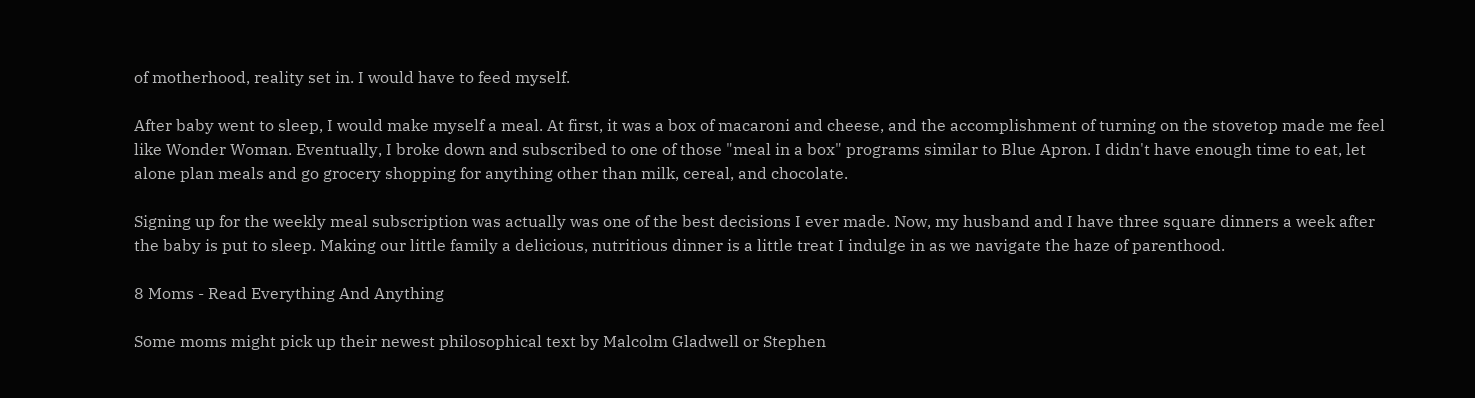of motherhood, reality set in. I would have to feed myself.

After baby went to sleep, I would make myself a meal. At first, it was a box of macaroni and cheese, and the accomplishment of turning on the stovetop made me feel like Wonder Woman. Eventually, I broke down and subscribed to one of those "meal in a box" programs similar to Blue Apron. I didn't have enough time to eat, let alone plan meals and go grocery shopping for anything other than milk, cereal, and chocolate.

Signing up for the weekly meal subscription was actually was one of the best decisions I ever made. Now, my husband and I have three square dinners a week after the baby is put to sleep. Making our little family a delicious, nutritious dinner is a little treat I indulge in as we navigate the haze of parenthood.

8 Moms - Read Everything And Anything

Some moms might pick up their newest philosophical text by Malcolm Gladwell or Stephen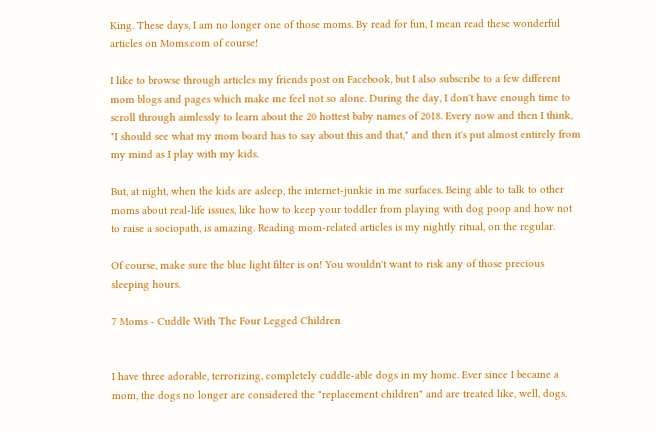King. These days, I am no longer one of those moms. By read for fun, I mean read these wonderful articles on Moms.com of course!

I like to browse through articles my friends post on Facebook, but I also subscribe to a few different mom blogs and pages which make me feel not so alone. During the day, I don't have enough time to scroll through aimlessly to learn about the 20 hottest baby names of 2018. Every now and then I think, "I should see what my mom board has to say about this and that," and then it's put almost entirely from my mind as I play with my kids.

But, at night, when the kids are asleep, the internet-junkie in me surfaces. Being able to talk to other moms about real-life issues, like how to keep your toddler from playing with dog poop and how not to raise a sociopath, is amazing. Reading mom-related articles is my nightly ritual, on the regular.

Of course, make sure the blue light filter is on! You wouldn't want to risk any of those precious sleeping hours.

7 Moms - Cuddle With The Four Legged Children


I have three adorable, terrorizing, completely cuddle-able dogs in my home. Ever since I became a mom, the dogs no longer are considered the "replacement children" and are treated like, well, dogs.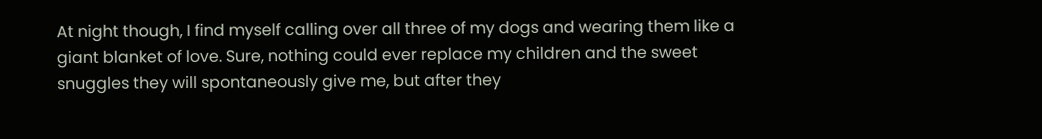At night though, I find myself calling over all three of my dogs and wearing them like a giant blanket of love. Sure, nothing could ever replace my children and the sweet snuggles they will spontaneously give me, but after they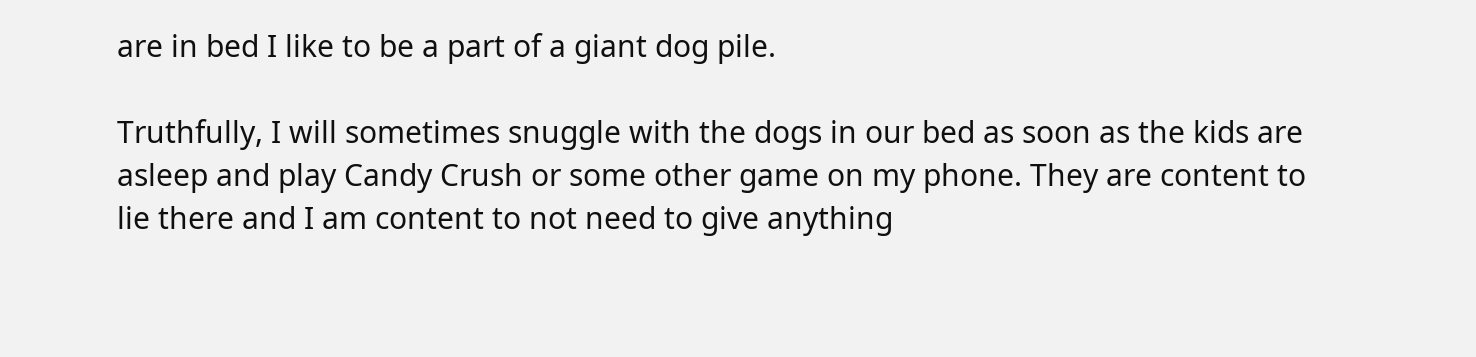are in bed I like to be a part of a giant dog pile.

Truthfully, I will sometimes snuggle with the dogs in our bed as soon as the kids are asleep and play Candy Crush or some other game on my phone. They are content to lie there and I am content to not need to give anything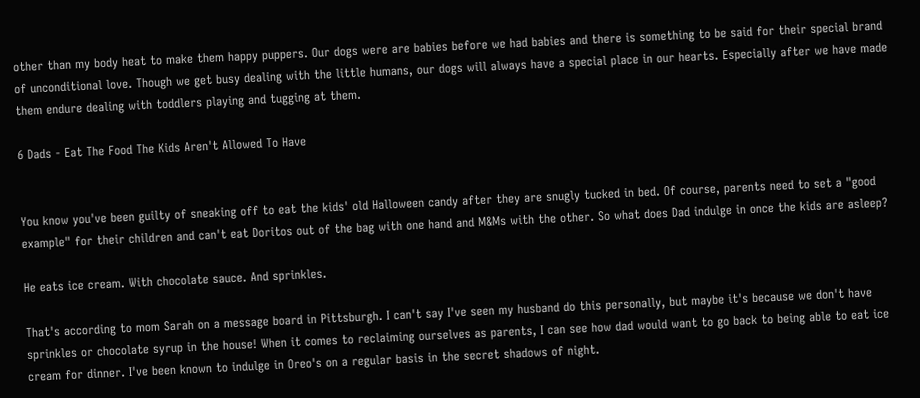other than my body heat to make them happy puppers. Our dogs were are babies before we had babies and there is something to be said for their special brand of unconditional love. Though we get busy dealing with the little humans, our dogs will always have a special place in our hearts. Especially after we have made them endure dealing with toddlers playing and tugging at them.

6 Dads - Eat The Food The Kids Aren't Allowed To Have


You know you've been guilty of sneaking off to eat the kids' old Halloween candy after they are snugly tucked in bed. Of course, parents need to set a "good example" for their children and can't eat Doritos out of the bag with one hand and M&Ms with the other. So what does Dad indulge in once the kids are asleep?

He eats ice cream. With chocolate sauce. And sprinkles.

That's according to mom Sarah on a message board in Pittsburgh. I can't say I've seen my husband do this personally, but maybe it's because we don't have sprinkles or chocolate syrup in the house! When it comes to reclaiming ourselves as parents, I can see how dad would want to go back to being able to eat ice cream for dinner. I've been known to indulge in Oreo's on a regular basis in the secret shadows of night.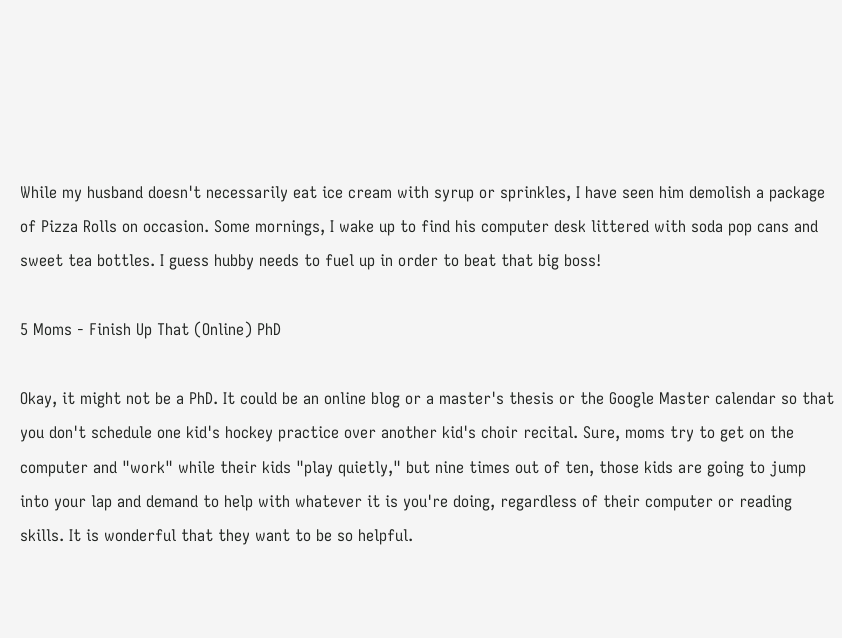While my husband doesn't necessarily eat ice cream with syrup or sprinkles, I have seen him demolish a package of Pizza Rolls on occasion. Some mornings, I wake up to find his computer desk littered with soda pop cans and sweet tea bottles. I guess hubby needs to fuel up in order to beat that big boss!

5 Moms - Finish Up That (Online) PhD

Okay, it might not be a PhD. It could be an online blog or a master's thesis or the Google Master calendar so that you don't schedule one kid's hockey practice over another kid's choir recital. Sure, moms try to get on the computer and "work" while their kids "play quietly," but nine times out of ten, those kids are going to jump into your lap and demand to help with whatever it is you're doing, regardless of their computer or reading skills. It is wonderful that they want to be so helpful.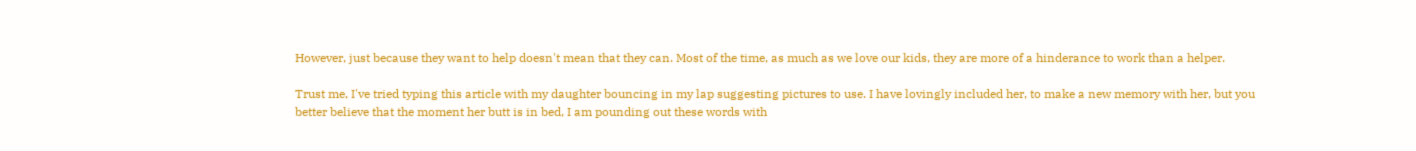However, just because they want to help doesn't mean that they can. Most of the time, as much as we love our kids, they are more of a hinderance to work than a helper.

Trust me, I've tried typing this article with my daughter bouncing in my lap suggesting pictures to use. I have lovingly included her, to make a new memory with her, but you better believe that the moment her butt is in bed, I am pounding out these words with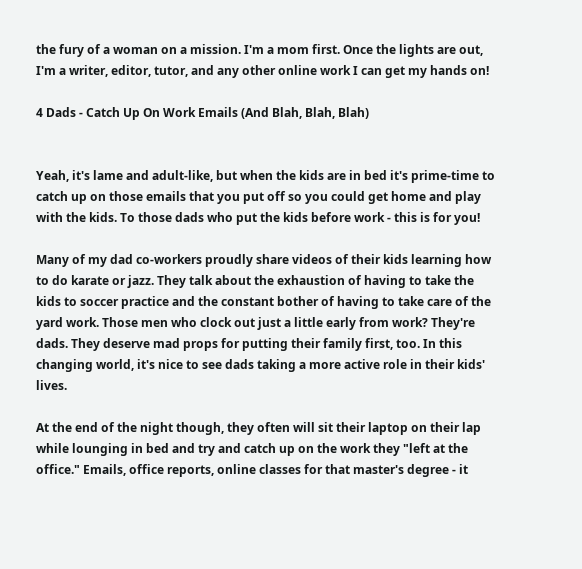the fury of a woman on a mission. I'm a mom first. Once the lights are out, I'm a writer, editor, tutor, and any other online work I can get my hands on!

4 Dads - Catch Up On Work Emails (And Blah, Blah, Blah)


Yeah, it's lame and adult-like, but when the kids are in bed it's prime-time to catch up on those emails that you put off so you could get home and play with the kids. To those dads who put the kids before work - this is for you!

Many of my dad co-workers proudly share videos of their kids learning how to do karate or jazz. They talk about the exhaustion of having to take the kids to soccer practice and the constant bother of having to take care of the yard work. Those men who clock out just a little early from work? They're dads. They deserve mad props for putting their family first, too. In this changing world, it's nice to see dads taking a more active role in their kids' lives.

At the end of the night though, they often will sit their laptop on their lap while lounging in bed and try and catch up on the work they "left at the office." Emails, office reports, online classes for that master's degree - it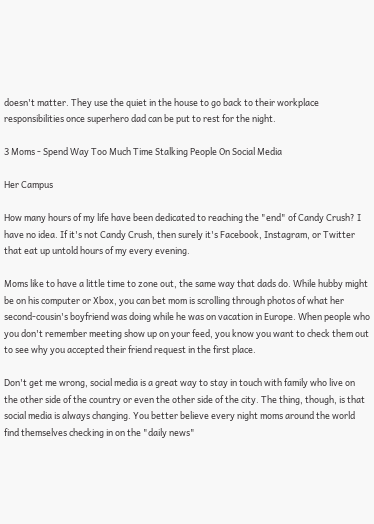doesn't matter. They use the quiet in the house to go back to their workplace responsibilities once superhero dad can be put to rest for the night.

3 Moms - Spend Way Too Much Time Stalking People On Social Media

Her Campus

How many hours of my life have been dedicated to reaching the "end" of Candy Crush? I have no idea. If it's not Candy Crush, then surely it's Facebook, Instagram, or Twitter that eat up untold hours of my every evening.

Moms like to have a little time to zone out, the same way that dads do. While hubby might be on his computer or Xbox, you can bet mom is scrolling through photos of what her second-cousin's boyfriend was doing while he was on vacation in Europe. When people who you don't remember meeting show up on your feed, you know you want to check them out to see why you accepted their friend request in the first place.

Don't get me wrong, social media is a great way to stay in touch with family who live on the other side of the country or even the other side of the city. The thing, though, is that social media is always changing. You better believe every night moms around the world find themselves checking in on the "daily news"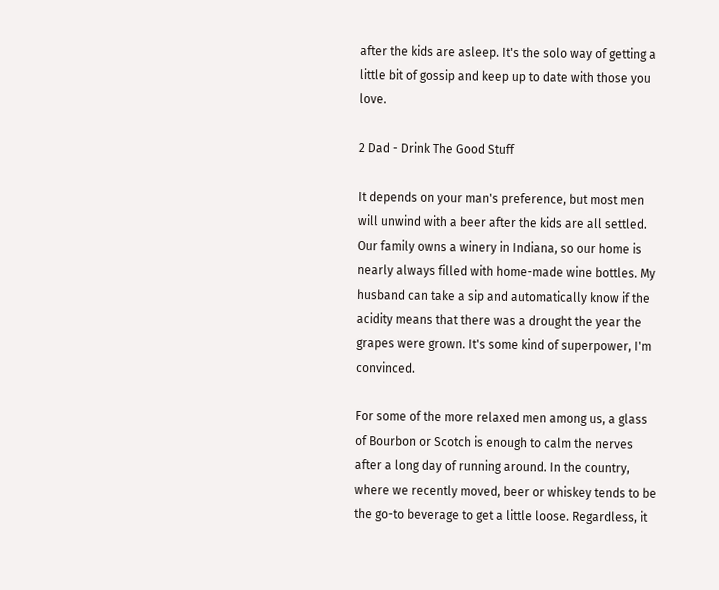after the kids are asleep. It's the solo way of getting a little bit of gossip and keep up to date with those you love.

2 Dad - Drink The Good Stuff

It depends on your man's preference, but most men will unwind with a beer after the kids are all settled. Our family owns a winery in Indiana, so our home is nearly always filled with home-made wine bottles. My husband can take a sip and automatically know if the acidity means that there was a drought the year the grapes were grown. It's some kind of superpower, I'm convinced.

For some of the more relaxed men among us, a glass of Bourbon or Scotch is enough to calm the nerves after a long day of running around. In the country, where we recently moved, beer or whiskey tends to be the go-to beverage to get a little loose. Regardless, it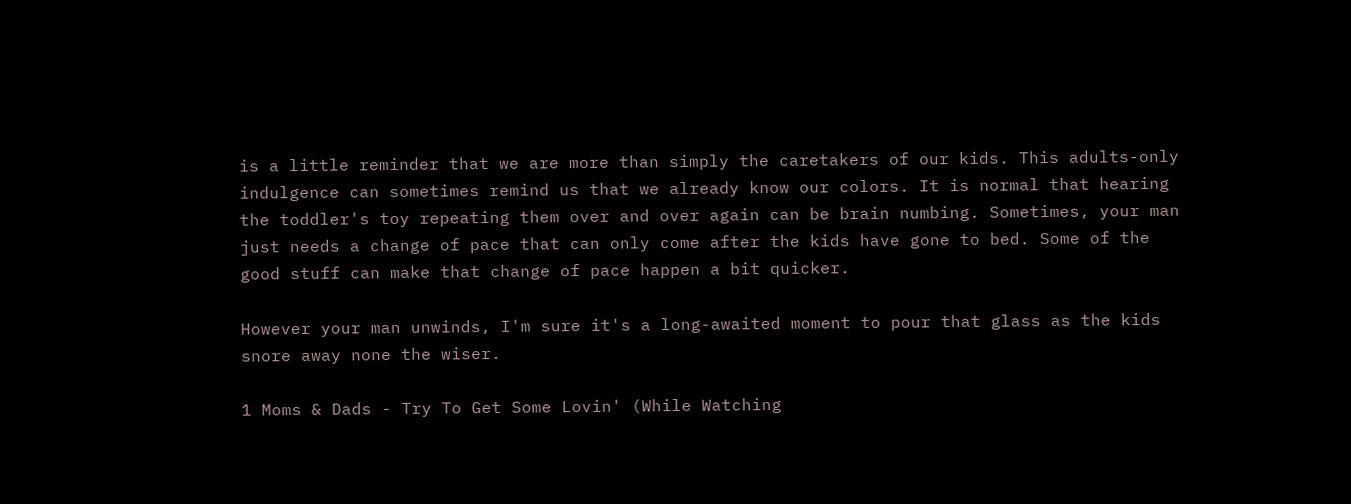is a little reminder that we are more than simply the caretakers of our kids. This adults-only indulgence can sometimes remind us that we already know our colors. It is normal that hearing the toddler's toy repeating them over and over again can be brain numbing. Sometimes, your man just needs a change of pace that can only come after the kids have gone to bed. Some of the good stuff can make that change of pace happen a bit quicker.

However your man unwinds, I'm sure it's a long-awaited moment to pour that glass as the kids snore away none the wiser.

1 Moms & Dads - Try To Get Some Lovin' (While Watching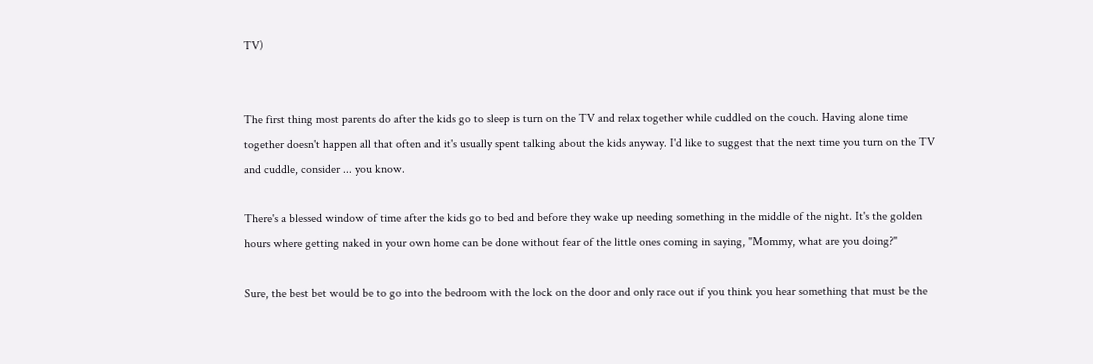TV)


The first thing most parents do after the kids go to sleep is turn on the TV and relax together while cuddled on the couch. Having alone time together doesn't happen all that often and it's usually spent talking about the kids anyway. I'd like to suggest that the next time you turn on the TV and cuddle, consider ... you know.

There's a blessed window of time after the kids go to bed and before they wake up needing something in the middle of the night. It's the golden hours where getting naked in your own home can be done without fear of the little ones coming in saying, "Mommy, what are you doing?"

Sure, the best bet would be to go into the bedroom with the lock on the door and only race out if you think you hear something that must be the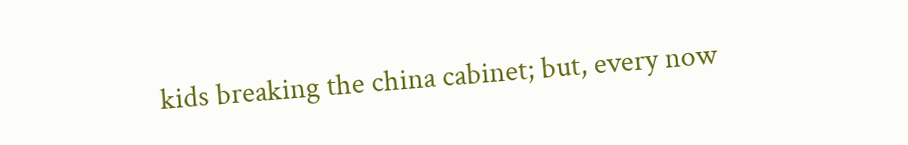kids breaking the china cabinet; but, every now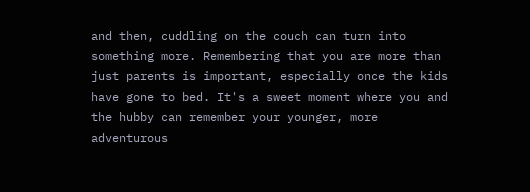and then, cuddling on the couch can turn into something more. Remembering that you are more than just parents is important, especially once the kids have gone to bed. It's a sweet moment where you and the hubby can remember your younger, more adventurous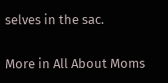selves in the sac.

More in All About Moms